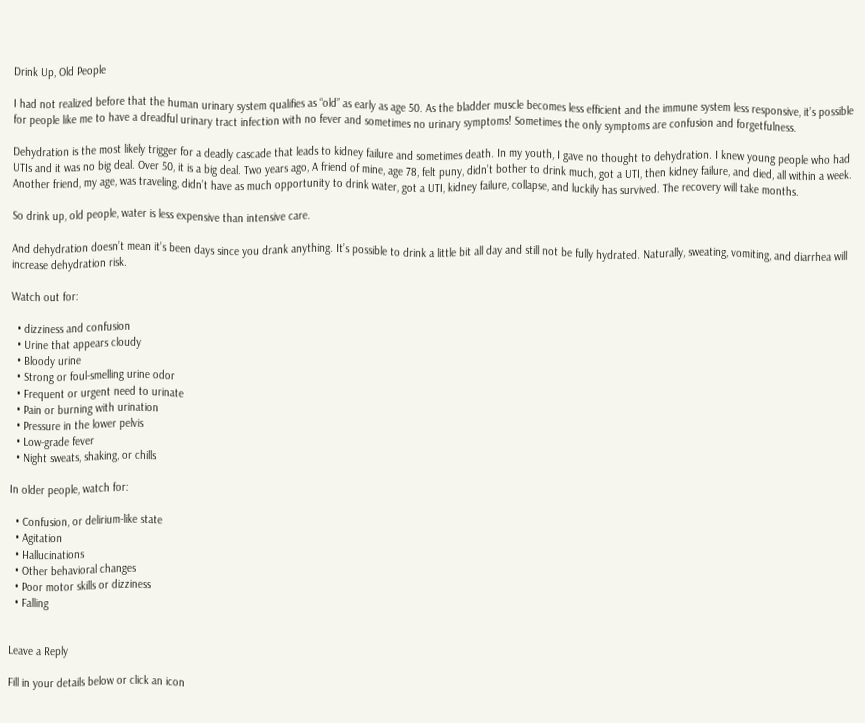Drink Up, Old People

I had not realized before that the human urinary system qualifies as “old” as early as age 50. As the bladder muscle becomes less efficient and the immune system less responsive, it’s possible for people like me to have a dreadful urinary tract infection with no fever and sometimes no urinary symptoms! Sometimes the only symptoms are confusion and forgetfulness.

Dehydration is the most likely trigger for a deadly cascade that leads to kidney failure and sometimes death. In my youth, I gave no thought to dehydration. I knew young people who had UTIs and it was no big deal. Over 50, it is a big deal. Two years ago, A friend of mine, age 78, felt puny, didn’t bother to drink much, got a UTI, then kidney failure, and died, all within a week. Another friend, my age, was traveling, didn’t have as much opportunity to drink water, got a UTI, kidney failure, collapse, and luckily has survived. The recovery will take months.

So drink up, old people, water is less expensive than intensive care.

And dehydration doesn’t mean it’s been days since you drank anything. It’s possible to drink a little bit all day and still not be fully hydrated. Naturally, sweating, vomiting, and diarrhea will increase dehydration risk.

Watch out for:

  • dizziness and confusion
  • Urine that appears cloudy
  • Bloody urine
  • Strong or foul-smelling urine odor
  • Frequent or urgent need to urinate
  • Pain or burning with urination
  • Pressure in the lower pelvis
  • Low-grade fever
  • Night sweats, shaking, or chills

In older people, watch for:

  • Confusion, or delirium-like state
  • Agitation
  • Hallucinations
  • Other behavioral changes
  • Poor motor skills or dizziness
  • Falling


Leave a Reply

Fill in your details below or click an icon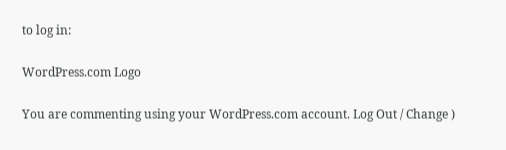to log in:

WordPress.com Logo

You are commenting using your WordPress.com account. Log Out / Change )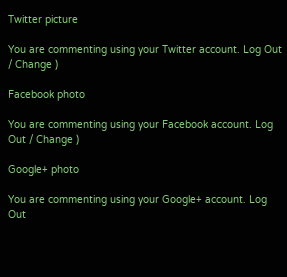Twitter picture

You are commenting using your Twitter account. Log Out / Change )

Facebook photo

You are commenting using your Facebook account. Log Out / Change )

Google+ photo

You are commenting using your Google+ account. Log Out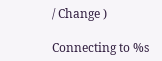/ Change )

Connecting to %s